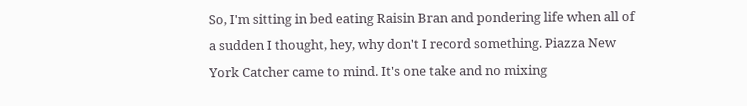So, I'm sitting in bed eating Raisin Bran and pondering life when all of a sudden I thought, hey, why don't I record something. Piazza New York Catcher came to mind. It's one take and no mixing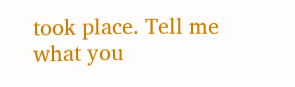took place. Tell me what you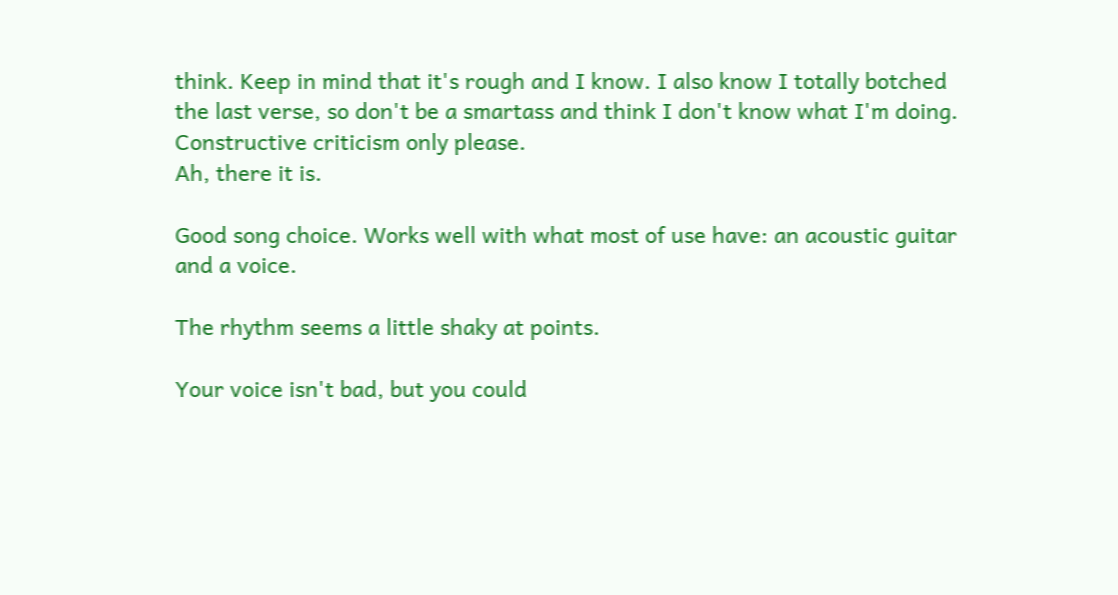think. Keep in mind that it's rough and I know. I also know I totally botched the last verse, so don't be a smartass and think I don't know what I'm doing. Constructive criticism only please.
Ah, there it is.

Good song choice. Works well with what most of use have: an acoustic guitar and a voice.

The rhythm seems a little shaky at points.

Your voice isn't bad, but you could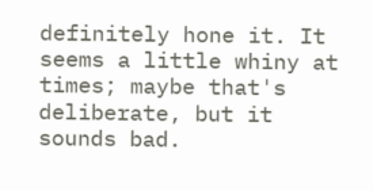definitely hone it. It seems a little whiny at times; maybe that's deliberate, but it sounds bad.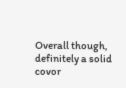Overall though, definitely a solid covor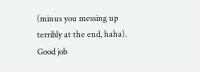(minus you messing up terribly at the end, haha). Good job